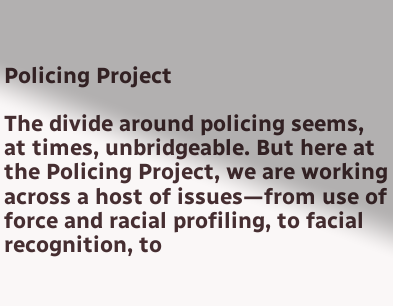Policing Project

The divide around policing seems, at times, unbridgeable. But here at the Policing Project, we are working across a host of issues—from use of force and racial profiling, to facial recognition, to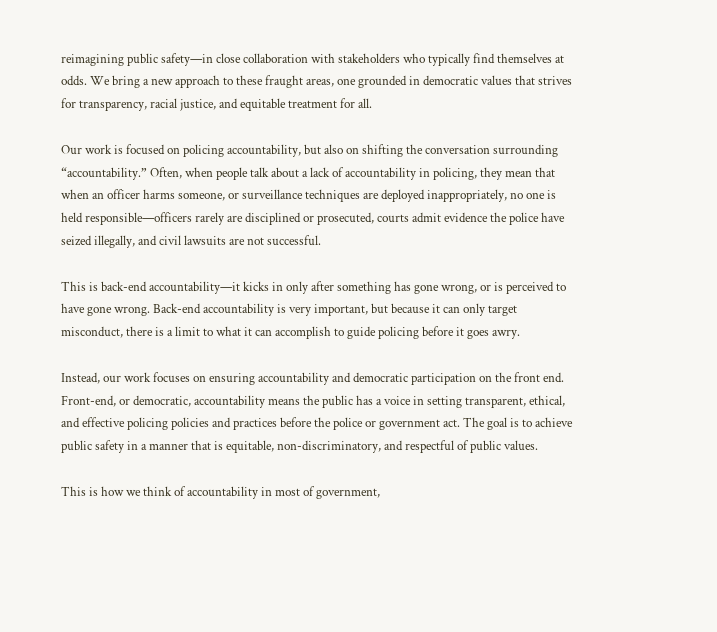reimagining public safety—in close collaboration with stakeholders who typically find themselves at odds. We bring a new approach to these fraught areas, one grounded in democratic values that strives for transparency, racial justice, and equitable treatment for all.

Our work is focused on policing accountability, but also on shifting the conversation surrounding “accountability.” Often, when people talk about a lack of accountability in policing, they mean that when an officer harms someone, or surveillance techniques are deployed inappropriately, no one is held responsible—officers rarely are disciplined or prosecuted, courts admit evidence the police have seized illegally, and civil lawsuits are not successful.

This is back-end accountability—it kicks in only after something has gone wrong, or is perceived to have gone wrong. Back-end accountability is very important, but because it can only target misconduct, there is a limit to what it can accomplish to guide policing before it goes awry.

Instead, our work focuses on ensuring accountability and democratic participation on the front end. Front-end, or democratic, accountability means the public has a voice in setting transparent, ethical, and effective policing policies and practices before the police or government act. The goal is to achieve public safety in a manner that is equitable, non-discriminatory, and respectful of public values.

This is how we think of accountability in most of government,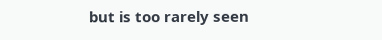but is too rarely seen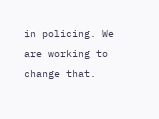in policing. We are working to change that.